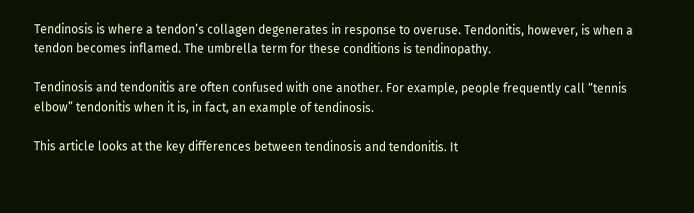Tendinosis is where a tendon’s collagen degenerates in response to overuse. Tendonitis, however, is when a tendon becomes inflamed. The umbrella term for these conditions is tendinopathy.

Tendinosis and tendonitis are often confused with one another. For example, people frequently call “tennis elbow” tendonitis when it is, in fact, an example of tendinosis.

This article looks at the key differences between tendinosis and tendonitis. It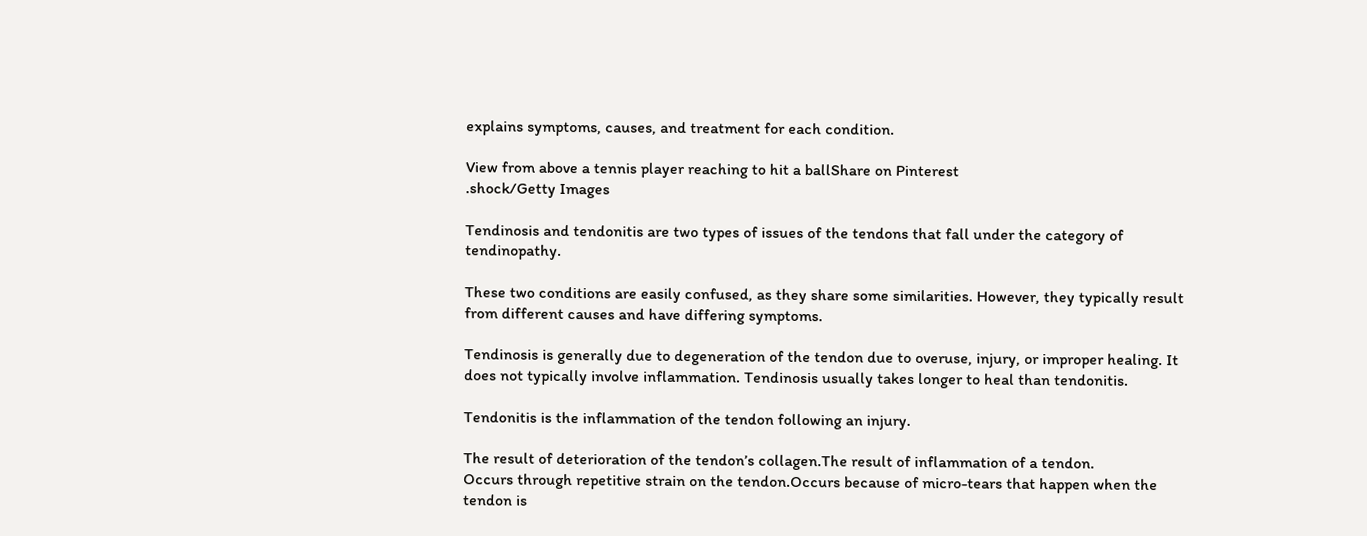explains symptoms, causes, and treatment for each condition.

View from above a tennis player reaching to hit a ballShare on Pinterest
.shock/Getty Images

Tendinosis and tendonitis are two types of issues of the tendons that fall under the category of tendinopathy.

These two conditions are easily confused, as they share some similarities. However, they typically result from different causes and have differing symptoms.

Tendinosis is generally due to degeneration of the tendon due to overuse, injury, or improper healing. It does not typically involve inflammation. Tendinosis usually takes longer to heal than tendonitis.

Tendonitis is the inflammation of the tendon following an injury.

The result of deterioration of the tendon’s collagen.The result of inflammation of a tendon.
Occurs through repetitive strain on the tendon.Occurs because of micro-tears that happen when the tendon is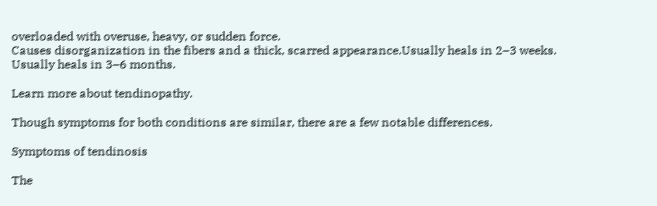overloaded with overuse, heavy, or sudden force.
Causes disorganization in the fibers and a thick, scarred appearance.Usually heals in 2–3 weeks.
Usually heals in 3–6 months.

Learn more about tendinopathy.

Though symptoms for both conditions are similar, there are a few notable differences.

Symptoms of tendinosis

The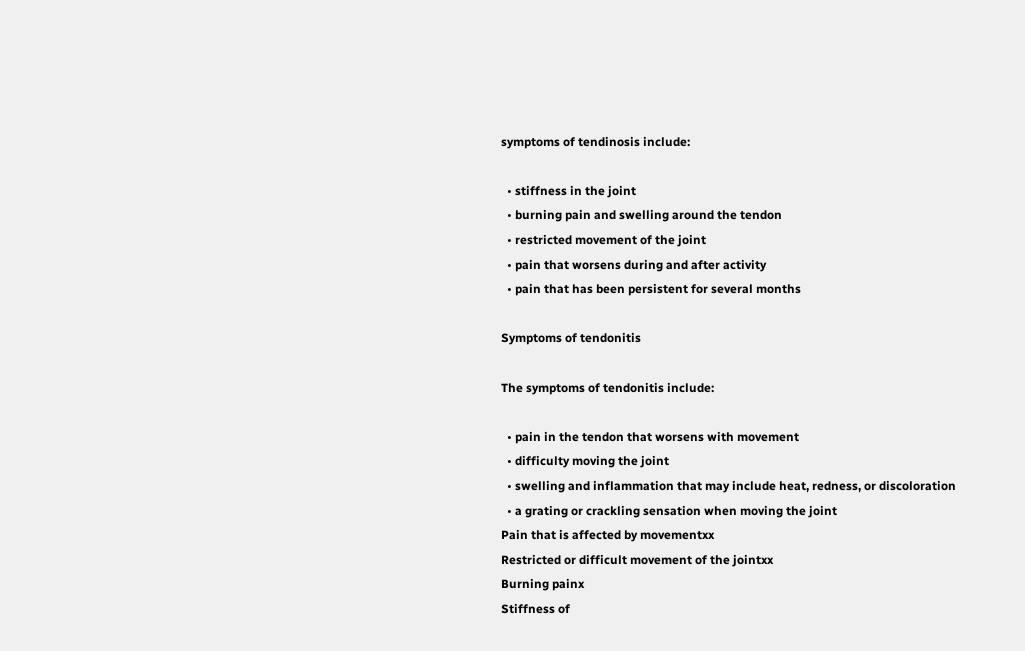symptoms of tendinosis include:

  • stiffness in the joint
  • burning pain and swelling around the tendon
  • restricted movement of the joint
  • pain that worsens during and after activity
  • pain that has been persistent for several months

Symptoms of tendonitis

The symptoms of tendonitis include:

  • pain in the tendon that worsens with movement
  • difficulty moving the joint
  • swelling and inflammation that may include heat, redness, or discoloration
  • a grating or crackling sensation when moving the joint
Pain that is affected by movementxx
Restricted or difficult movement of the jointxx
Burning painx
Stiffness of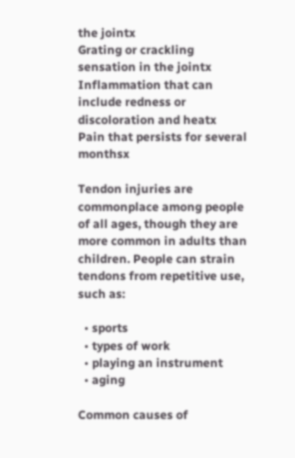the jointx
Grating or crackling sensation in the jointx
Inflammation that can include redness or discoloration and heatx
Pain that persists for several monthsx

Tendon injuries are commonplace among people of all ages, though they are more common in adults than children. People can strain tendons from repetitive use, such as:

  • sports
  • types of work
  • playing an instrument
  • aging

Common causes of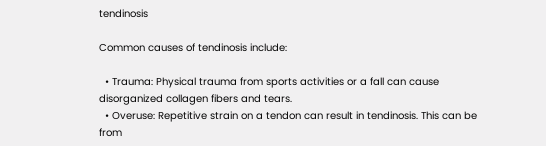tendinosis

Common causes of tendinosis include:

  • Trauma: Physical trauma from sports activities or a fall can cause disorganized collagen fibers and tears.
  • Overuse: Repetitive strain on a tendon can result in tendinosis. This can be from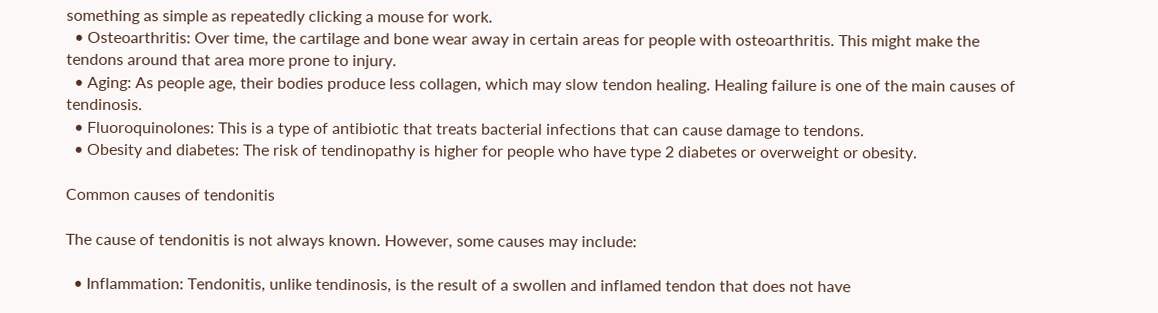something as simple as repeatedly clicking a mouse for work.
  • Osteoarthritis: Over time, the cartilage and bone wear away in certain areas for people with osteoarthritis. This might make the tendons around that area more prone to injury.
  • Aging: As people age, their bodies produce less collagen, which may slow tendon healing. Healing failure is one of the main causes of tendinosis.
  • Fluoroquinolones: This is a type of antibiotic that treats bacterial infections that can cause damage to tendons.
  • Obesity and diabetes: The risk of tendinopathy is higher for people who have type 2 diabetes or overweight or obesity.

Common causes of tendonitis

The cause of tendonitis is not always known. However, some causes may include:

  • Inflammation: Tendonitis, unlike tendinosis, is the result of a swollen and inflamed tendon that does not have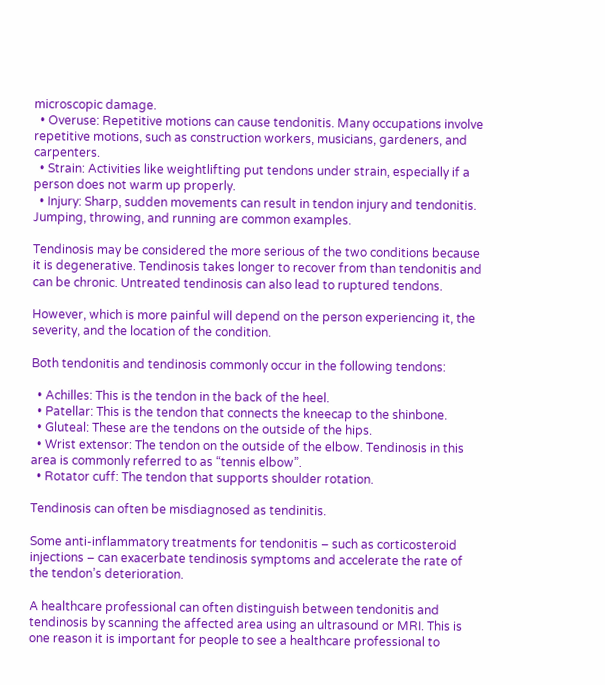microscopic damage.
  • Overuse: Repetitive motions can cause tendonitis. Many occupations involve repetitive motions, such as construction workers, musicians, gardeners, and carpenters.
  • Strain: Activities like weightlifting put tendons under strain, especially if a person does not warm up properly.
  • Injury: Sharp, sudden movements can result in tendon injury and tendonitis. Jumping, throwing, and running are common examples.

Tendinosis may be considered the more serious of the two conditions because it is degenerative. Tendinosis takes longer to recover from than tendonitis and can be chronic. Untreated tendinosis can also lead to ruptured tendons.

However, which is more painful will depend on the person experiencing it, the severity, and the location of the condition.

Both tendonitis and tendinosis commonly occur in the following tendons:

  • Achilles: This is the tendon in the back of the heel.
  • Patellar: This is the tendon that connects the kneecap to the shinbone.
  • Gluteal: These are the tendons on the outside of the hips.
  • Wrist extensor: The tendon on the outside of the elbow. Tendinosis in this area is commonly referred to as “tennis elbow”.
  • Rotator cuff: The tendon that supports shoulder rotation.

Tendinosis can often be misdiagnosed as tendinitis.

Some anti-inflammatory treatments for tendonitis – such as corticosteroid injections – can exacerbate tendinosis symptoms and accelerate the rate of the tendon’s deterioration.

A healthcare professional can often distinguish between tendonitis and tendinosis by scanning the affected area using an ultrasound or MRI. This is one reason it is important for people to see a healthcare professional to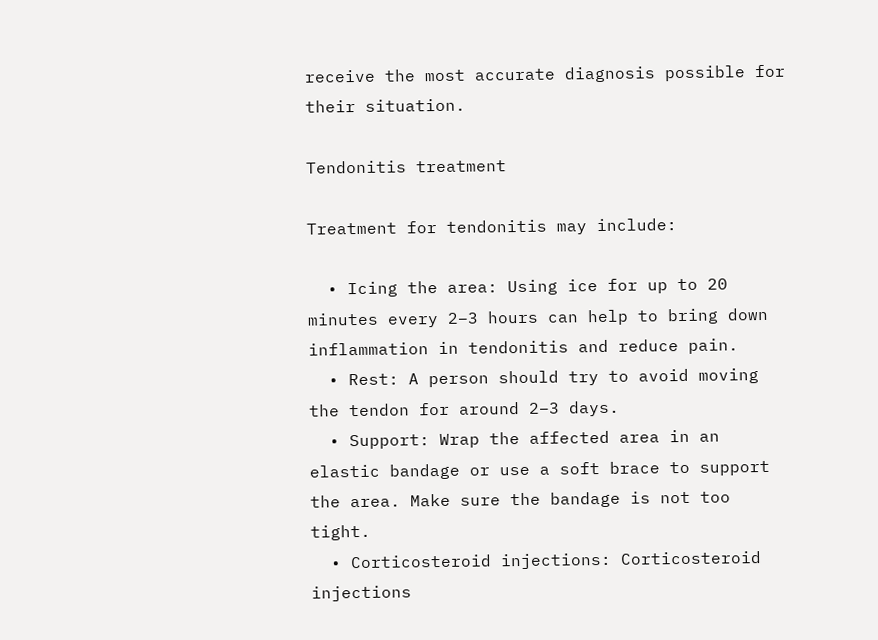receive the most accurate diagnosis possible for their situation.

Tendonitis treatment

Treatment for tendonitis may include:

  • Icing the area: Using ice for up to 20 minutes every 2–3 hours can help to bring down inflammation in tendonitis and reduce pain.
  • Rest: A person should try to avoid moving the tendon for around 2–3 days.
  • Support: Wrap the affected area in an elastic bandage or use a soft brace to support the area. Make sure the bandage is not too tight.
  • Corticosteroid injections: Corticosteroid injections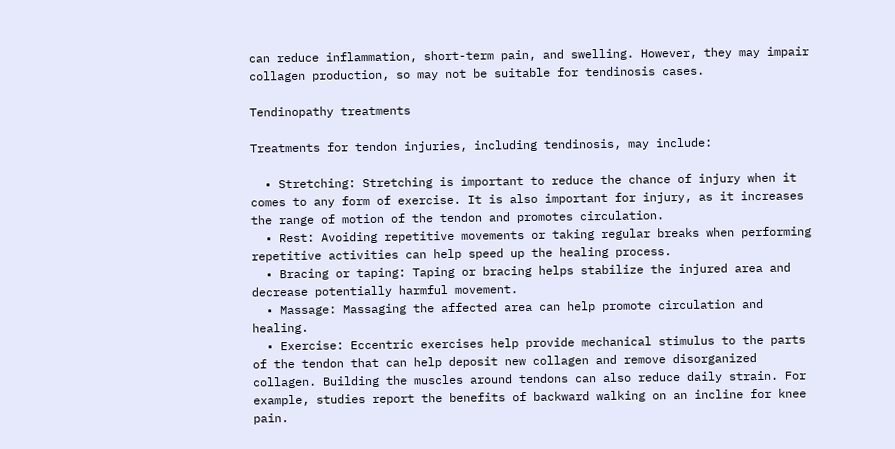can reduce inflammation, short-term pain, and swelling. However, they may impair collagen production, so may not be suitable for tendinosis cases.

Tendinopathy treatments

Treatments for tendon injuries, including tendinosis, may include:

  • Stretching: Stretching is important to reduce the chance of injury when it comes to any form of exercise. It is also important for injury, as it increases the range of motion of the tendon and promotes circulation.
  • Rest: Avoiding repetitive movements or taking regular breaks when performing repetitive activities can help speed up the healing process.
  • Bracing or taping: Taping or bracing helps stabilize the injured area and decrease potentially harmful movement.
  • Massage: Massaging the affected area can help promote circulation and healing.
  • Exercise: Eccentric exercises help provide mechanical stimulus to the parts of the tendon that can help deposit new collagen and remove disorganized collagen. Building the muscles around tendons can also reduce daily strain. For example, studies report the benefits of backward walking on an incline for knee pain.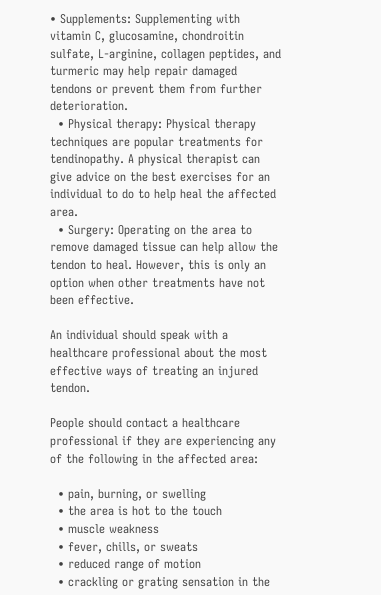• Supplements: Supplementing with vitamin C, glucosamine, chondroitin sulfate, L-arginine, collagen peptides, and turmeric may help repair damaged tendons or prevent them from further deterioration.
  • Physical therapy: Physical therapy techniques are popular treatments for tendinopathy. A physical therapist can give advice on the best exercises for an individual to do to help heal the affected area.
  • Surgery: Operating on the area to remove damaged tissue can help allow the tendon to heal. However, this is only an option when other treatments have not been effective.

An individual should speak with a healthcare professional about the most effective ways of treating an injured tendon.

People should contact a healthcare professional if they are experiencing any of the following in the affected area:

  • pain, burning, or swelling
  • the area is hot to the touch
  • muscle weakness
  • fever, chills, or sweats
  • reduced range of motion
  • crackling or grating sensation in the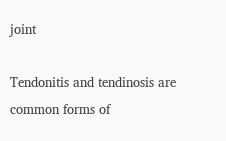joint

Tendonitis and tendinosis are common forms of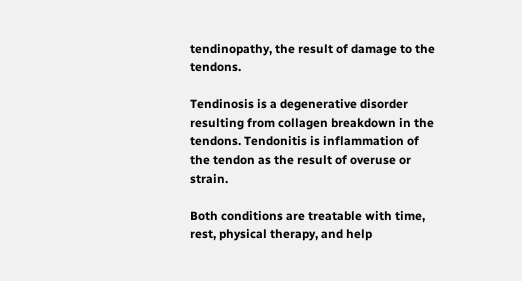tendinopathy, the result of damage to the tendons.

Tendinosis is a degenerative disorder resulting from collagen breakdown in the tendons. Tendonitis is inflammation of the tendon as the result of overuse or strain.

Both conditions are treatable with time, rest, physical therapy, and help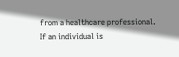from a healthcare professional. If an individual is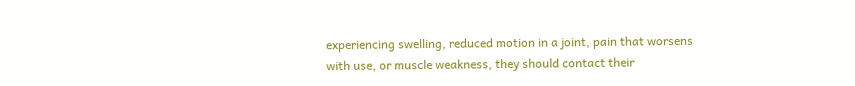experiencing swelling, reduced motion in a joint, pain that worsens with use, or muscle weakness, they should contact their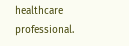healthcare professional.